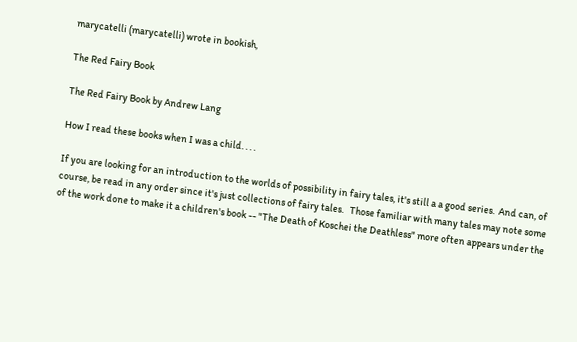marycatelli (marycatelli) wrote in bookish,

The Red Fairy Book

The Red Fairy Book by Andrew Lang

How I read these books when I was a child. . . .

If you are looking for an introduction to the worlds of possibility in fairy tales, it's still a a good series.  And can, of course, be read in any order since it's just collections of fairy tales.   Those familiar with many tales may note some of the work done to make it a children's book -- "The Death of Koschei the Deathless" more often appears under the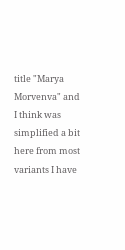title "Marya Morvenva" and I think was simplified a bit here from most variants I have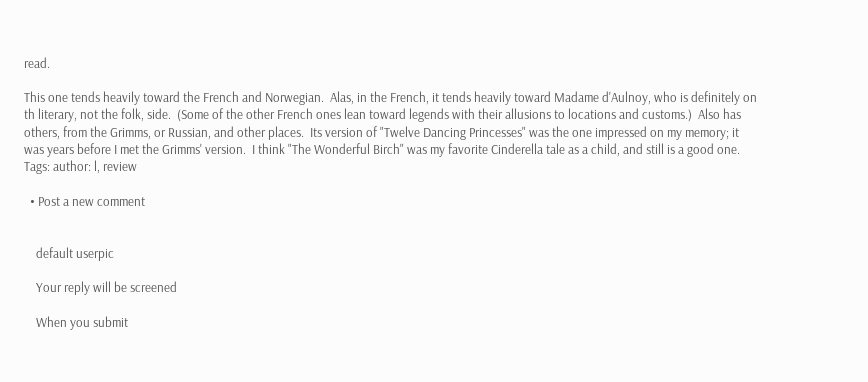read.

This one tends heavily toward the French and Norwegian.  Alas, in the French, it tends heavily toward Madame d'Aulnoy, who is definitely on th literary, not the folk, side.  (Some of the other French ones lean toward legends with their allusions to locations and customs.)  Also has others, from the Grimms, or Russian, and other places.  Its version of "Twelve Dancing Princesses" was the one impressed on my memory; it was years before I met the Grimms' version.  I think "The Wonderful Birch" was my favorite Cinderella tale as a child, and still is a good one.
Tags: author: l, review

  • Post a new comment


    default userpic

    Your reply will be screened

    When you submit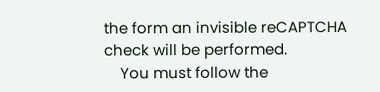the form an invisible reCAPTCHA check will be performed.
    You must follow the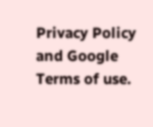Privacy Policy and Google Terms of use.